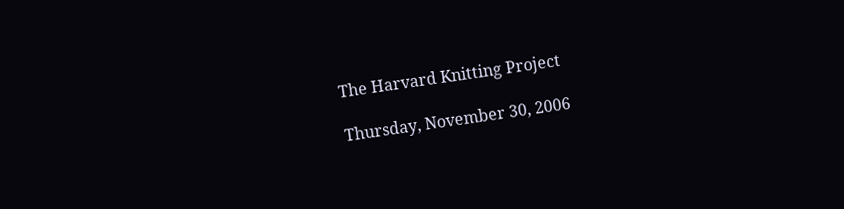The Harvard Knitting Project

Thursday, November 30, 2006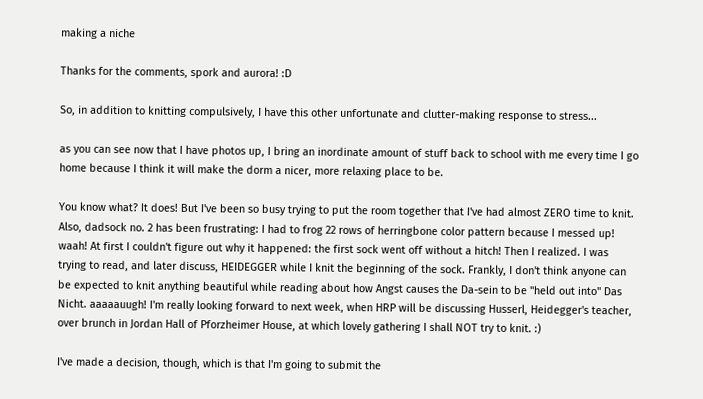making a niche

Thanks for the comments, spork and aurora! :D

So, in addition to knitting compulsively, I have this other unfortunate and clutter-making response to stress...

as you can see now that I have photos up, I bring an inordinate amount of stuff back to school with me every time I go home because I think it will make the dorm a nicer, more relaxing place to be.

You know what? It does! But I've been so busy trying to put the room together that I've had almost ZERO time to knit. Also, dadsock no. 2 has been frustrating: I had to frog 22 rows of herringbone color pattern because I messed up! waah! At first I couldn't figure out why it happened: the first sock went off without a hitch! Then I realized. I was trying to read, and later discuss, HEIDEGGER while I knit the beginning of the sock. Frankly, I don't think anyone can be expected to knit anything beautiful while reading about how Angst causes the Da-sein to be "held out into" Das Nicht. aaaaauugh! I'm really looking forward to next week, when HRP will be discussing Husserl, Heidegger's teacher, over brunch in Jordan Hall of Pforzheimer House, at which lovely gathering I shall NOT try to knit. :)

I've made a decision, though, which is that I'm going to submit the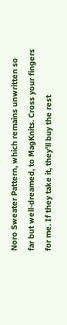Noro Sweater Pattern, which remains unwritten so far but well-dreamed, to MagKnits. Cross your fingers for me. If they take it, they'll buy the rest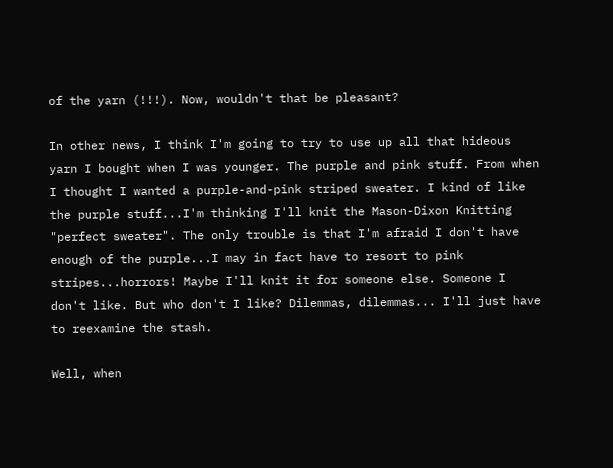of the yarn (!!!). Now, wouldn't that be pleasant?

In other news, I think I'm going to try to use up all that hideous yarn I bought when I was younger. The purple and pink stuff. From when I thought I wanted a purple-and-pink striped sweater. I kind of like the purple stuff...I'm thinking I'll knit the Mason-Dixon Knitting "perfect sweater". The only trouble is that I'm afraid I don't have enough of the purple...I may in fact have to resort to pink stripes...horrors! Maybe I'll knit it for someone else. Someone I don't like. But who don't I like? Dilemmas, dilemmas... I'll just have to reexamine the stash.

Well, when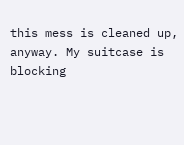this mess is cleaned up, anyway. My suitcase is blocking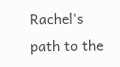Rachel's path to the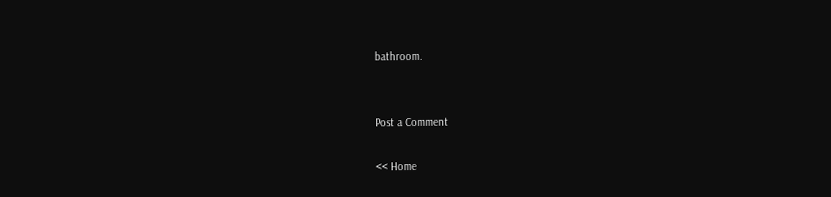bathroom.


Post a Comment

<< Home